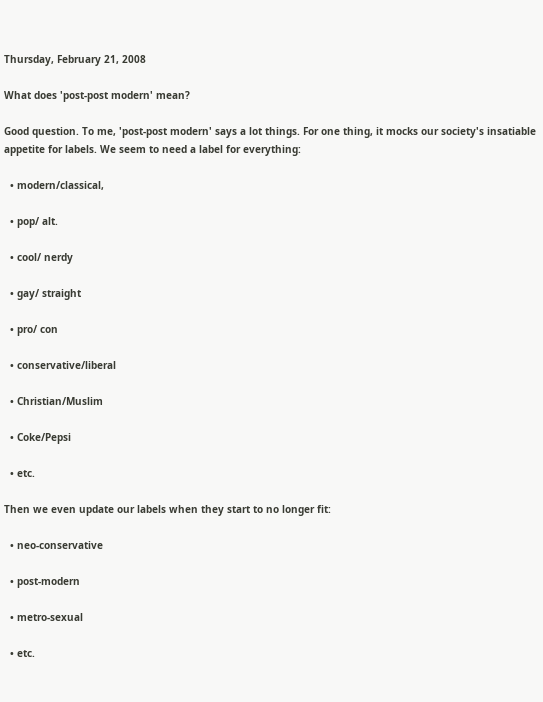Thursday, February 21, 2008

What does 'post-post modern' mean?

Good question. To me, 'post-post modern' says a lot things. For one thing, it mocks our society's insatiable appetite for labels. We seem to need a label for everything:

  • modern/classical,

  • pop/ alt.

  • cool/ nerdy

  • gay/ straight

  • pro/ con

  • conservative/liberal

  • Christian/Muslim

  • Coke/Pepsi

  • etc.

Then we even update our labels when they start to no longer fit:

  • neo-conservative

  • post-modern

  • metro-sexual

  • etc.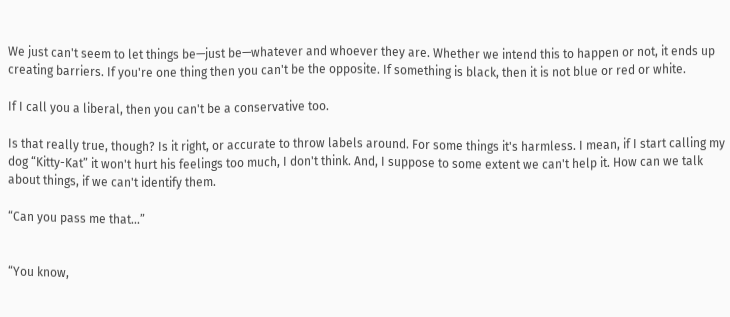We just can't seem to let things be—just be—whatever and whoever they are. Whether we intend this to happen or not, it ends up creating barriers. If you're one thing then you can't be the opposite. If something is black, then it is not blue or red or white.

If I call you a liberal, then you can't be a conservative too.

Is that really true, though? Is it right, or accurate to throw labels around. For some things it's harmless. I mean, if I start calling my dog “Kitty-Kat” it won't hurt his feelings too much, I don't think. And, I suppose to some extent we can't help it. How can we talk about things, if we can't identify them.

“Can you pass me that...”


“You know,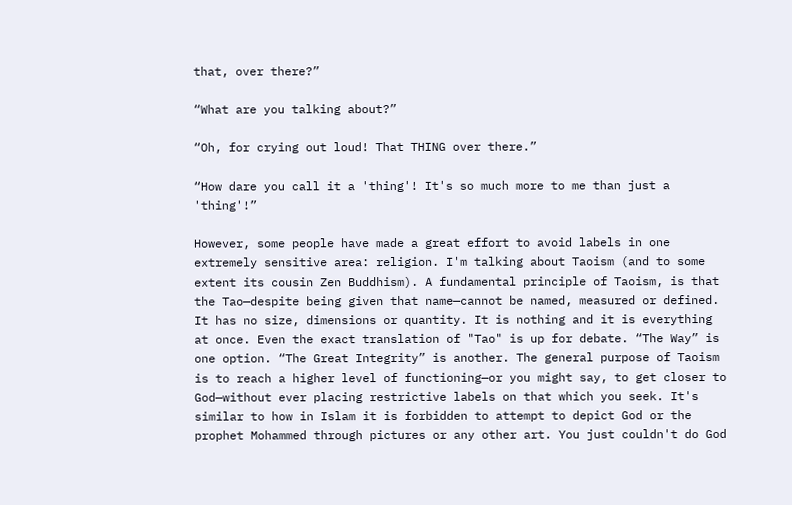that, over there?”

“What are you talking about?”

“Oh, for crying out loud! That THING over there.”

“How dare you call it a 'thing'! It's so much more to me than just a 'thing'!”

However, some people have made a great effort to avoid labels in one extremely sensitive area: religion. I'm talking about Taoism (and to some extent its cousin Zen Buddhism). A fundamental principle of Taoism, is that the Tao—despite being given that name—cannot be named, measured or defined. It has no size, dimensions or quantity. It is nothing and it is everything at once. Even the exact translation of "Tao" is up for debate. “The Way” is one option. “The Great Integrity” is another. The general purpose of Taoism is to reach a higher level of functioning—or you might say, to get closer to God—without ever placing restrictive labels on that which you seek. It's similar to how in Islam it is forbidden to attempt to depict God or the prophet Mohammed through pictures or any other art. You just couldn't do God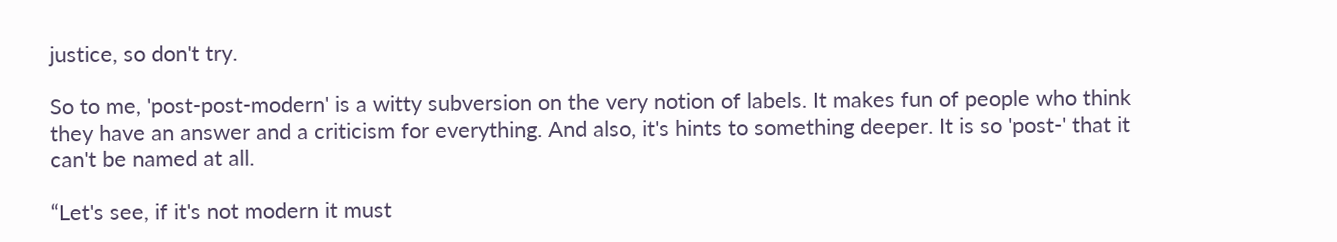justice, so don't try.

So to me, 'post-post-modern' is a witty subversion on the very notion of labels. It makes fun of people who think they have an answer and a criticism for everything. And also, it's hints to something deeper. It is so 'post-' that it can't be named at all.

“Let's see, if it's not modern it must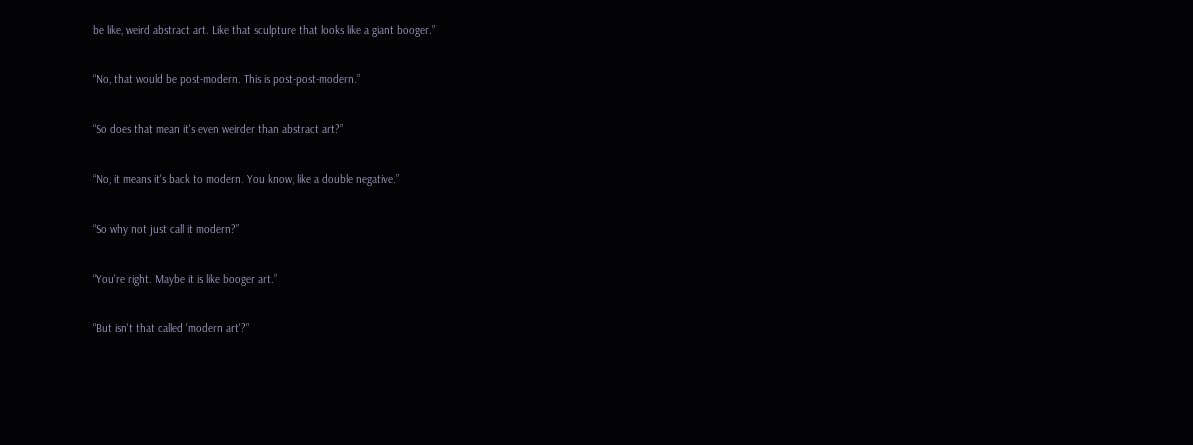be like, weird abstract art. Like that sculpture that looks like a giant booger.”

“No, that would be post-modern. This is post-post-modern.”

“So does that mean it's even weirder than abstract art?”

“No, it means it's back to modern. You know, like a double negative.”

“So why not just call it modern?”

“You're right. Maybe it is like booger art.”

“But isn't that called 'modern art'?"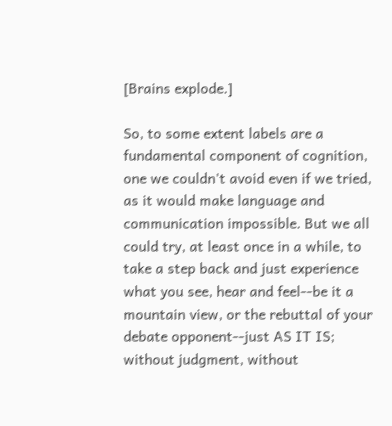[Brains explode.]

So, to some extent labels are a fundamental component of cognition, one we couldn't avoid even if we tried, as it would make language and communication impossible. But we all could try, at least once in a while, to take a step back and just experience what you see, hear and feel--be it a mountain view, or the rebuttal of your debate opponent--just AS IT IS; without judgment, without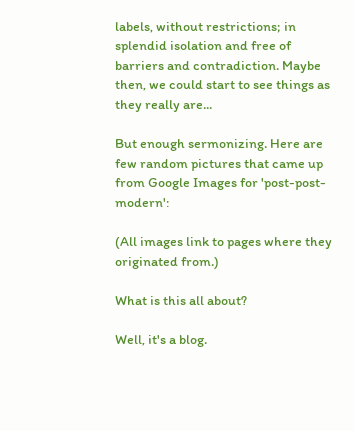labels, without restrictions; in splendid isolation and free of barriers and contradiction. Maybe then, we could start to see things as they really are...

But enough sermonizing. Here are few random pictures that came up from Google Images for 'post-post-modern':

(All images link to pages where they originated from.)

What is this all about?

Well, it's a blog.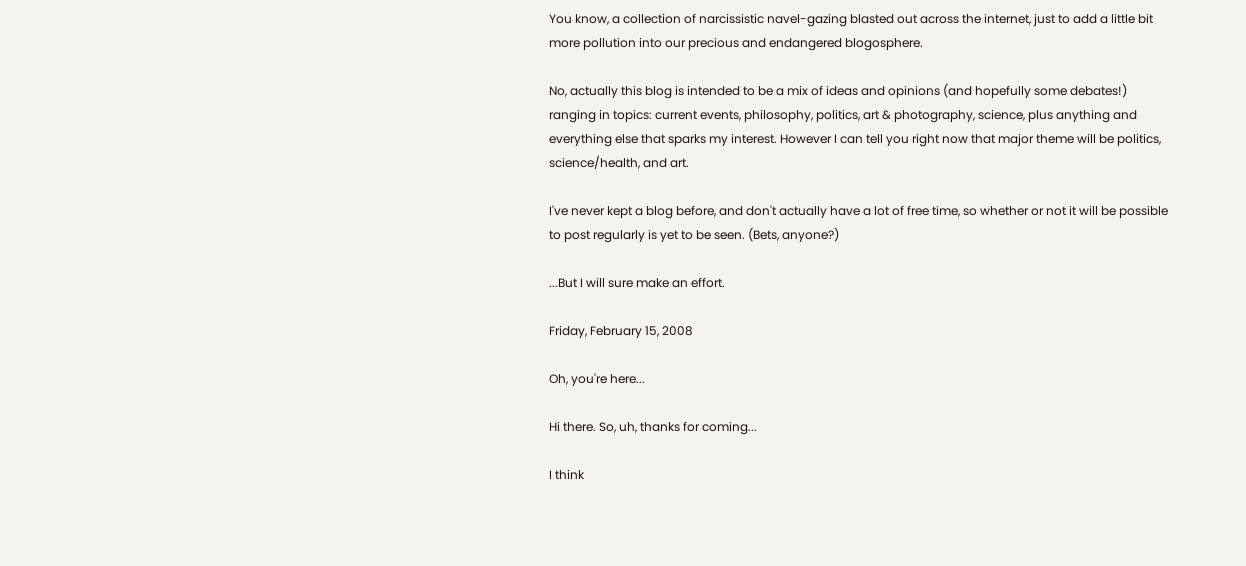You know, a collection of narcissistic navel-gazing blasted out across the internet, just to add a little bit more pollution into our precious and endangered blogosphere.

No, actually this blog is intended to be a mix of ideas and opinions (and hopefully some debates!) ranging in topics: current events, philosophy, politics, art & photography, science, plus anything and everything else that sparks my interest. However I can tell you right now that major theme will be politics, science/health, and art.

I've never kept a blog before, and don't actually have a lot of free time, so whether or not it will be possible to post regularly is yet to be seen. (Bets, anyone?)

...But I will sure make an effort.

Friday, February 15, 2008

Oh, you're here...

Hi there. So, uh, thanks for coming...

I think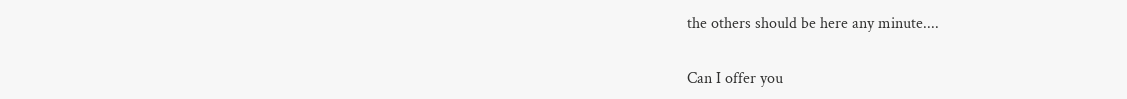the others should be here any minute....

Can I offer you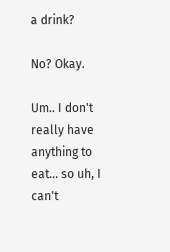a drink?

No? Okay.

Um.. I don't really have anything to eat... so uh, I can't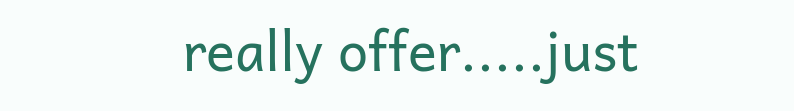really offer.....just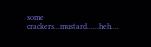some crackers...mustard......heh....